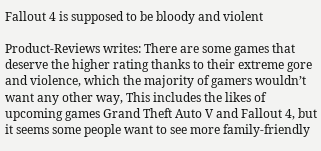Fallout 4 is supposed to be bloody and violent

Product-Reviews writes: There are some games that deserve the higher rating thanks to their extreme gore and violence, which the majority of gamers wouldn’t want any other way, This includes the likes of upcoming games Grand Theft Auto V and Fallout 4, but it seems some people want to see more family-friendly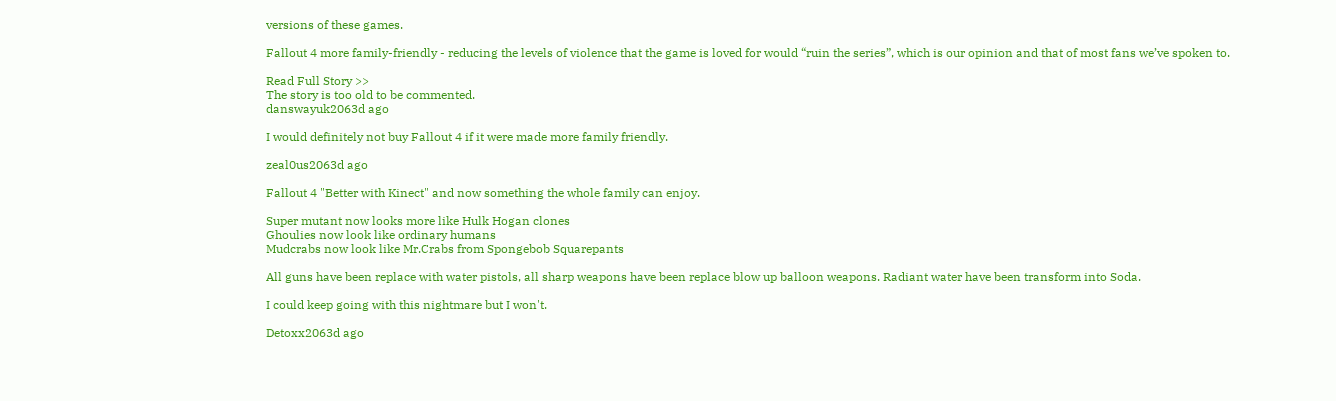versions of these games.

Fallout 4 more family-friendly - reducing the levels of violence that the game is loved for would “ruin the series”, which is our opinion and that of most fans we’ve spoken to.

Read Full Story >>
The story is too old to be commented.
danswayuk2063d ago

I would definitely not buy Fallout 4 if it were made more family friendly.

zeal0us2063d ago

Fallout 4 "Better with Kinect" and now something the whole family can enjoy.

Super mutant now looks more like Hulk Hogan clones
Ghoulies now look like ordinary humans
Mudcrabs now look like Mr.Crabs from Spongebob Squarepants

All guns have been replace with water pistols, all sharp weapons have been replace blow up balloon weapons. Radiant water have been transform into Soda.

I could keep going with this nightmare but I won't.

Detoxx2063d ago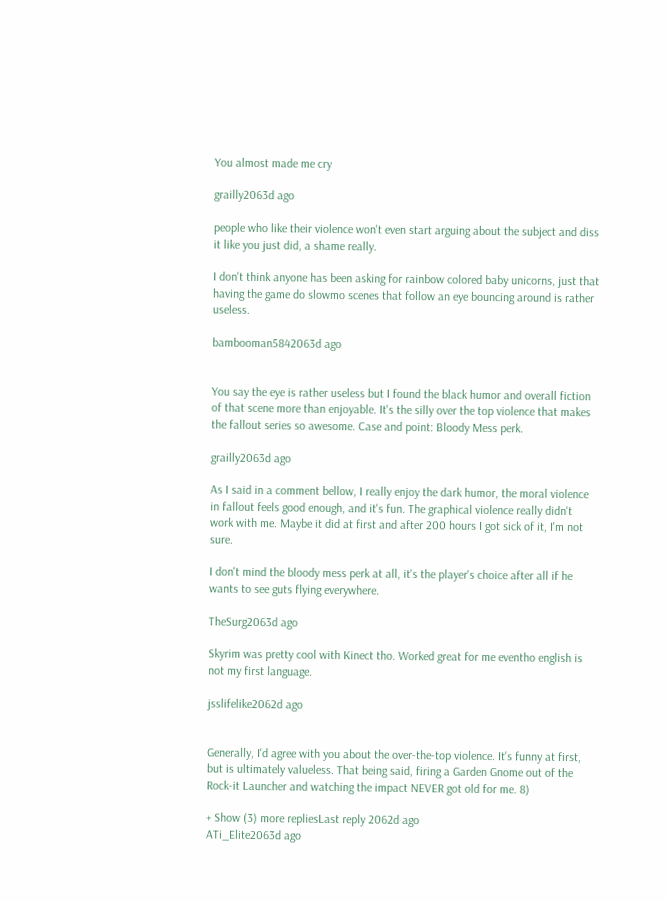You almost made me cry

grailly2063d ago

people who like their violence won't even start arguing about the subject and diss it like you just did, a shame really.

I don't think anyone has been asking for rainbow colored baby unicorns, just that having the game do slowmo scenes that follow an eye bouncing around is rather useless.

bambooman5842063d ago


You say the eye is rather useless but I found the black humor and overall fiction of that scene more than enjoyable. It's the silly over the top violence that makes the fallout series so awesome. Case and point: Bloody Mess perk.

grailly2063d ago

As I said in a comment bellow, I really enjoy the dark humor, the moral violence in fallout feels good enough, and it's fun. The graphical violence really didn't work with me. Maybe it did at first and after 200 hours I got sick of it, I'm not sure.

I don't mind the bloody mess perk at all, it's the player's choice after all if he wants to see guts flying everywhere.

TheSurg2063d ago

Skyrim was pretty cool with Kinect tho. Worked great for me eventho english is not my first language.

jsslifelike2062d ago


Generally, I'd agree with you about the over-the-top violence. It's funny at first, but is ultimately valueless. That being said, firing a Garden Gnome out of the Rock-it Launcher and watching the impact NEVER got old for me. 8)

+ Show (3) more repliesLast reply 2062d ago
ATi_Elite2063d ago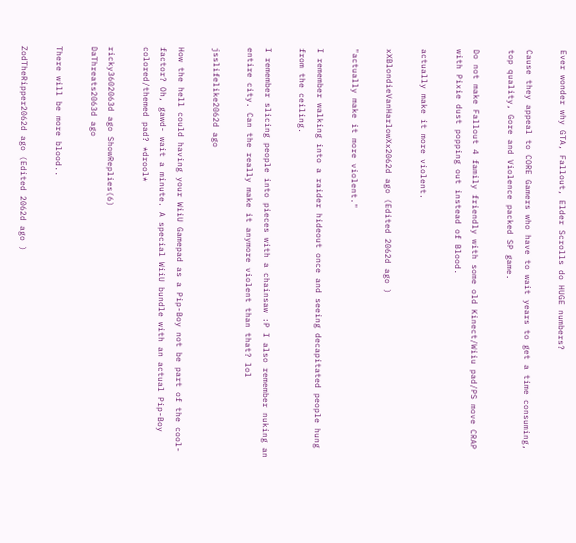Ever wonder why GTA, Fallout, Elder Scrolls do HUGE numbers?

Cause they appeal to CORE Gamers who have to wait years to get a time consuming, top quality, Gore and Violence packed SP game.

Do not make Fallout 4 family friendly with some old Kinect/Wiiu pad/PS move CRAP with Pixie dust popping out instead of Blood.

actually make it more violent.

xXBlondieVanHarlowXx2062d ago (Edited 2062d ago )

"actually make it more violent."

I remember walking into a raider hideout once and seeing decapitated people hung from the ceiling.

I remember slicing people into pieces with a chainsaw :P I also remember nuking an entire city. Can the really make it anymore violent than that? lol

jsslifelike2062d ago

How the hell could having your WiiU Gamepad as a Pip-Boy not be part of the cool-factor? Oh, gawd- wait a minute. A special WiiU bundle with an actual Pip-Boy colored/themed pad? *drool*

ricky3602063d ago ShowReplies(6)
DaThreats2063d ago

There will be more blood..

ZodTheRipper2062d ago (Edited 2062d ago )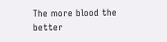The more blood the better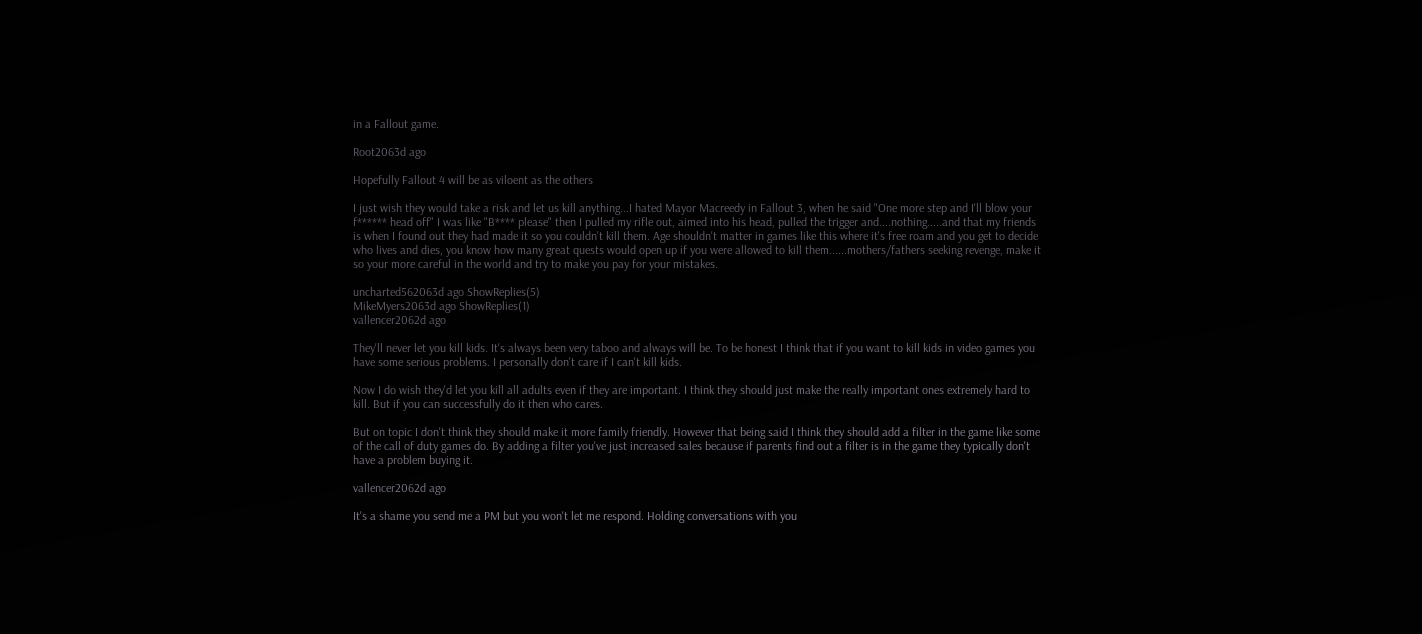in a Fallout game.

Root2063d ago

Hopefully Fallout 4 will be as viloent as the others

I just wish they would take a risk and let us kill anything...I hated Mayor Macreedy in Fallout 3, when he said "One more step and I'll blow your f****** head off" I was like "B**** please" then I pulled my rifle out, aimed into his head, pulled the trigger and....nothing.....and that my friends is when I found out they had made it so you couldn't kill them. Age shouldn't matter in games like this where it's free roam and you get to decide who lives and dies, you know how many great quests would open up if you were allowed to kill them......mothers/fathers seeking revenge, make it so your more careful in the world and try to make you pay for your mistakes.

uncharted562063d ago ShowReplies(5)
MikeMyers2063d ago ShowReplies(1)
vallencer2062d ago

They'll never let you kill kids. It's always been very taboo and always will be. To be honest I think that if you want to kill kids in video games you have some serious problems. I personally don't care if I can't kill kids.

Now I do wish they'd let you kill all adults even if they are important. I think they should just make the really important ones extremely hard to kill. But if you can successfully do it then who cares.

But on topic I don't think they should make it more family friendly. However that being said I think they should add a filter in the game like some of the call of duty games do. By adding a filter you've just increased sales because if parents find out a filter is in the game they typically don't have a problem buying it.

vallencer2062d ago

It's a shame you send me a PM but you won't let me respond. Holding conversations with you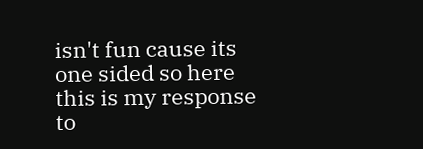isn't fun cause its one sided so here this is my response to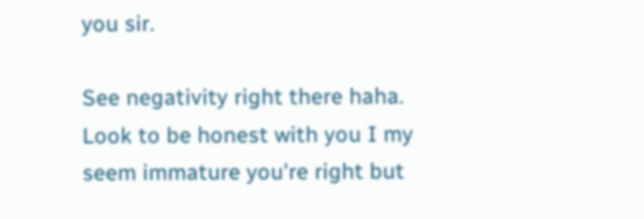you sir.

See negativity right there haha. Look to be honest with you I my seem immature you're right but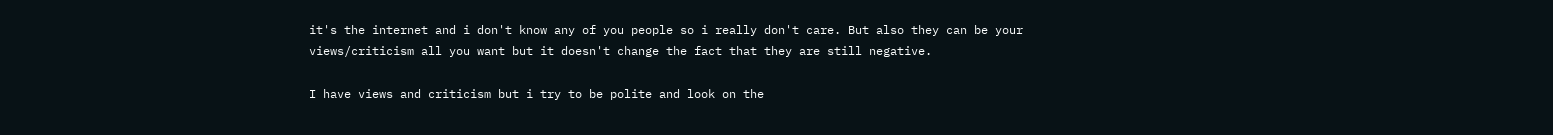it's the internet and i don't know any of you people so i really don't care. But also they can be your views/criticism all you want but it doesn't change the fact that they are still negative.

I have views and criticism but i try to be polite and look on the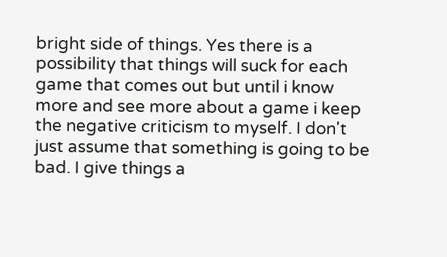bright side of things. Yes there is a possibility that things will suck for each game that comes out but until i know more and see more about a game i keep the negative criticism to myself. I don't just assume that something is going to be bad. I give things a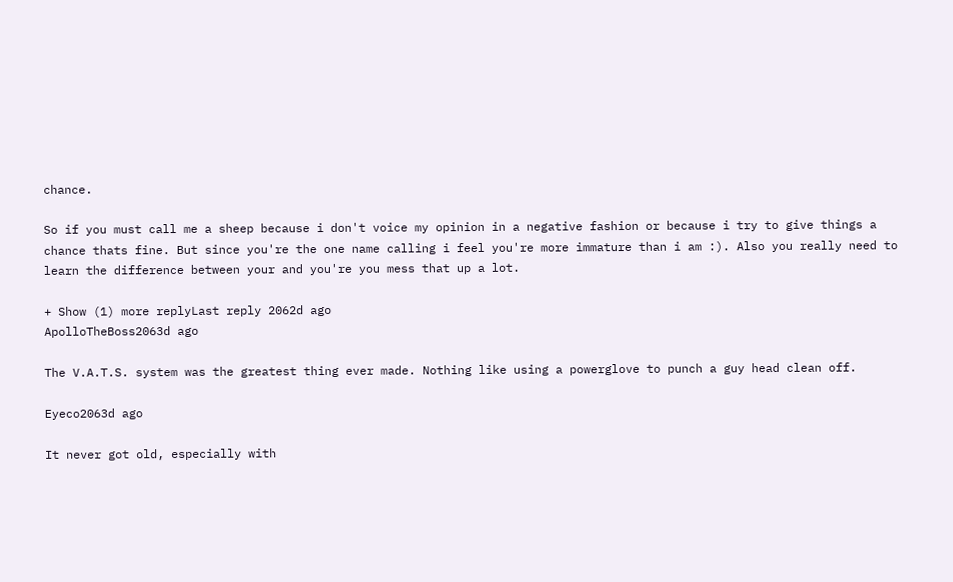chance.

So if you must call me a sheep because i don't voice my opinion in a negative fashion or because i try to give things a chance thats fine. But since you're the one name calling i feel you're more immature than i am :). Also you really need to learn the difference between your and you're you mess that up a lot.

+ Show (1) more replyLast reply 2062d ago
ApolloTheBoss2063d ago

The V.A.T.S. system was the greatest thing ever made. Nothing like using a powerglove to punch a guy head clean off.

Eyeco2063d ago

It never got old, especially with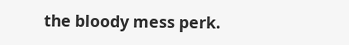the bloody mess perk.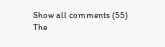Show all comments (55)
The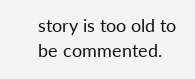story is too old to be commented.